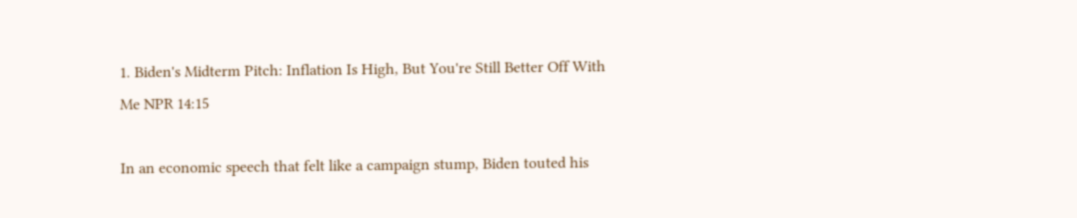1. Biden's Midterm Pitch: Inflation Is High, But You're Still Better Off With Me NPR 14:15

In an economic speech that felt like a campaign stump, Biden touted his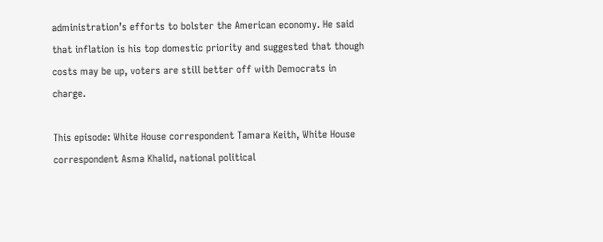administration’s efforts to bolster the American economy. He said that inflation is his top domestic priority and suggested that though costs may be up, voters are still better off with Democrats in charge.

This episode: White House correspondent Tamara Keith, White House correspondent Asma Khalid, national political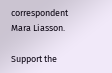correspondent Mara Liasson.

Support the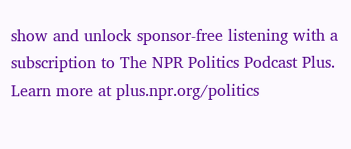show and unlock sponsor-free listening with a subscription to The NPR Politics Podcast Plus. Learn more at plus.npr.org/politics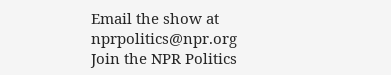Email the show at nprpolitics@npr.org
Join the NPR Politics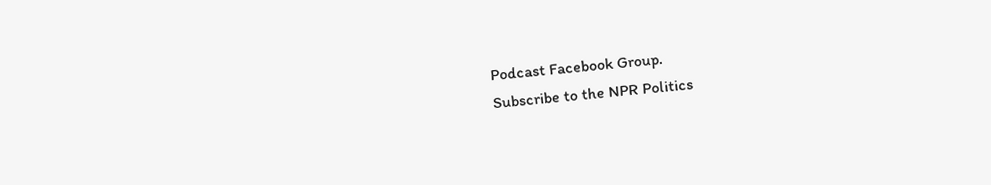Podcast Facebook Group.
Subscribe to the NPR Politics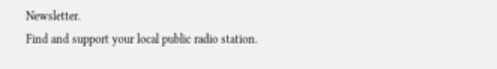Newsletter.
Find and support your local public radio station.